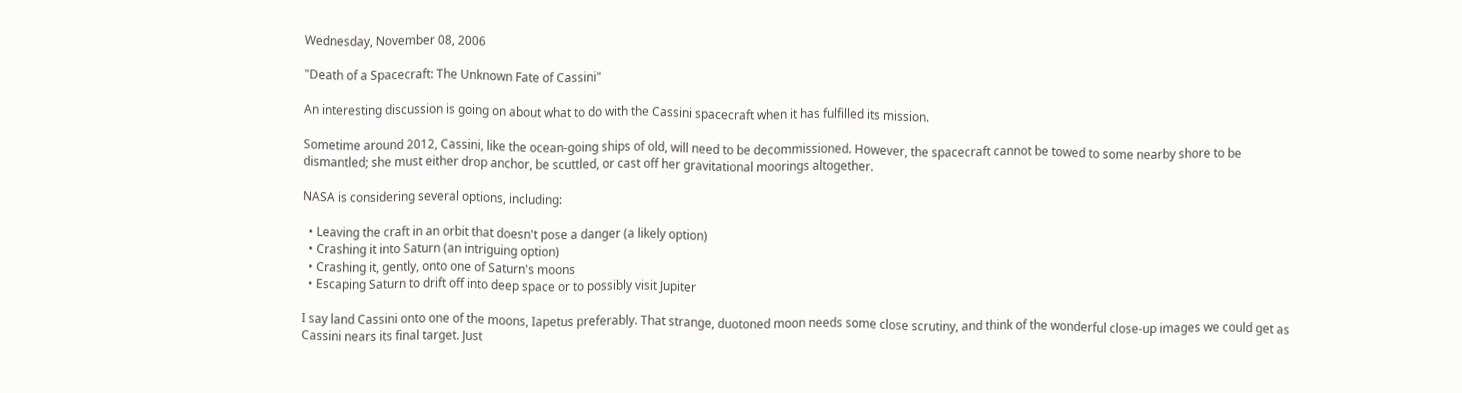Wednesday, November 08, 2006

"Death of a Spacecraft: The Unknown Fate of Cassini"

An interesting discussion is going on about what to do with the Cassini spacecraft when it has fulfilled its mission.

Sometime around 2012, Cassini, like the ocean-going ships of old, will need to be decommissioned. However, the spacecraft cannot be towed to some nearby shore to be dismantled; she must either drop anchor, be scuttled, or cast off her gravitational moorings altogether.

NASA is considering several options, including:

  • Leaving the craft in an orbit that doesn't pose a danger (a likely option)
  • Crashing it into Saturn (an intriguing option)
  • Crashing it, gently, onto one of Saturn's moons
  • Escaping Saturn to drift off into deep space or to possibly visit Jupiter

I say land Cassini onto one of the moons, Iapetus preferably. That strange, duotoned moon needs some close scrutiny, and think of the wonderful close-up images we could get as Cassini nears its final target. Just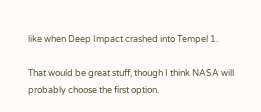like when Deep Impact crashed into Tempel 1.

That would be great stuff, though I think NASA will probably choose the first option.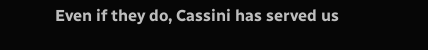Even if they do, Cassini has served us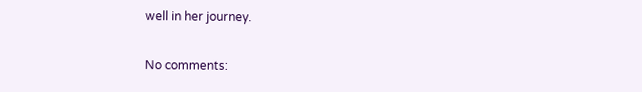well in her journey.

No comments: